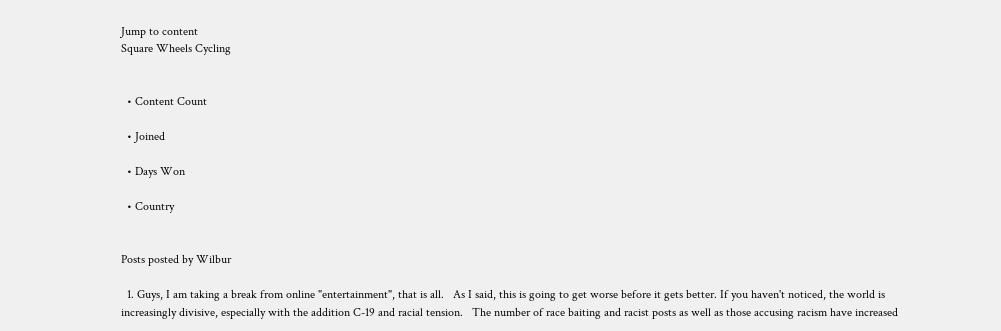Jump to content
Square Wheels Cycling


  • Content Count

  • Joined

  • Days Won

  • Country


Posts posted by Wilbur

  1. Guys, I am taking a break from online "entertainment", that is all.   As I said, this is going to get worse before it gets better. If you haven't noticed, the world is increasingly divisive, especially with the addition C-19 and racial tension.   The number of race baiting and racist posts as well as those accusing racism have increased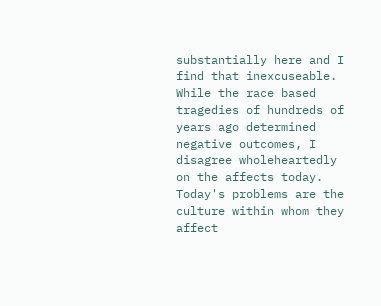substantially here and I find that inexcuseable.   While the race based tragedies of hundreds of years ago determined negative outcomes, I disagree wholeheartedly on the affects today.  Today's problems are the culture within whom they affect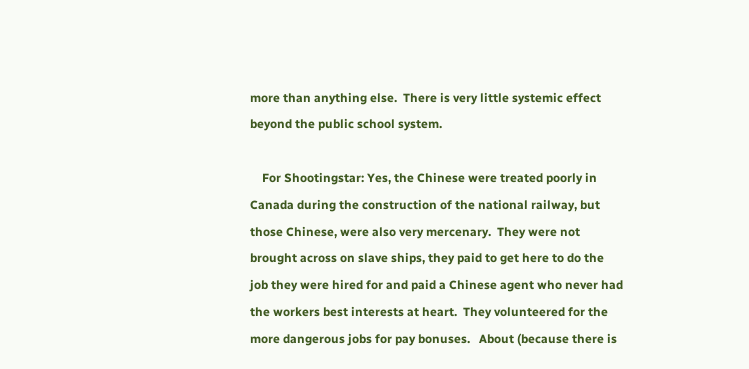more than anything else.  There is very little systemic effect beyond the public school system.

    For Shootingstar: Yes, the Chinese were treated poorly in Canada during the construction of the national railway, but those Chinese, were also very mercenary.  They were not brought across on slave ships, they paid to get here to do the job they were hired for and paid a Chinese agent who never had the workers best interests at heart.  They volunteered for the more dangerous jobs for pay bonuses.   About (because there is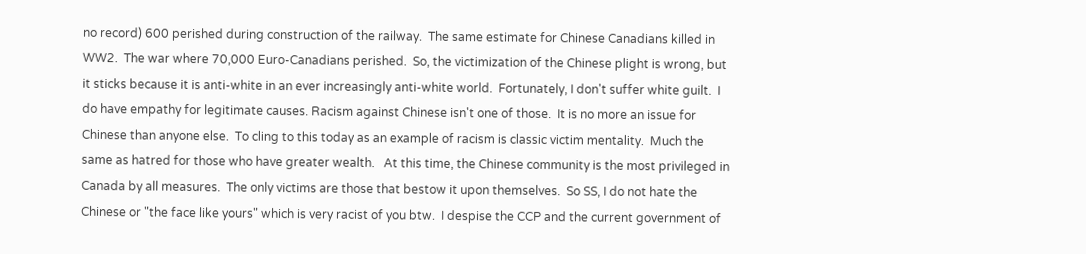no record) 600 perished during construction of the railway.  The same estimate for Chinese Canadians killed in WW2.  The war where 70,000 Euro-Canadians perished.  So, the victimization of the Chinese plight is wrong, but it sticks because it is anti-white in an ever increasingly anti-white world.  Fortunately, I don't suffer white guilt.  I do have empathy for legitimate causes. Racism against Chinese isn't one of those.  It is no more an issue for Chinese than anyone else.  To cling to this today as an example of racism is classic victim mentality.  Much the same as hatred for those who have greater wealth.   At this time, the Chinese community is the most privileged in Canada by all measures.  The only victims are those that bestow it upon themselves.  So SS, I do not hate the Chinese or "the face like yours" which is very racist of you btw.  I despise the CCP and the current government of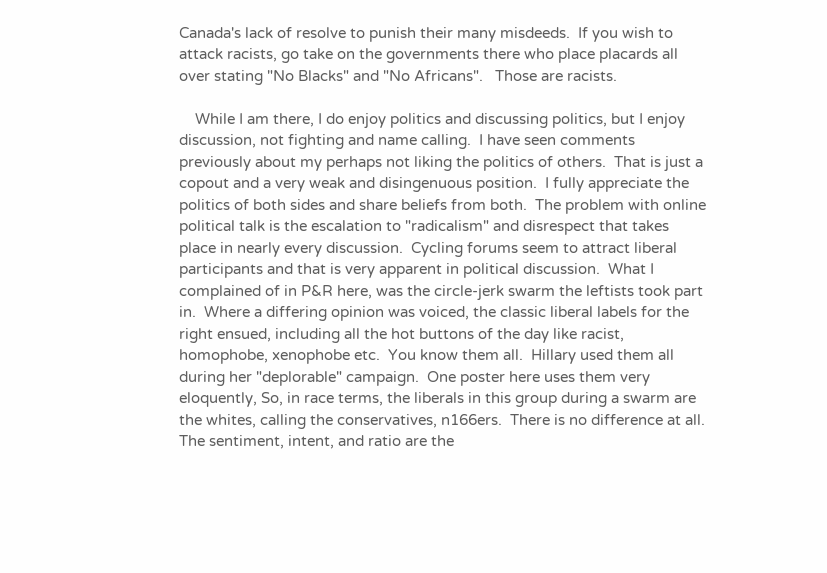Canada's lack of resolve to punish their many misdeeds.  If you wish to attack racists, go take on the governments there who place placards all over stating "No Blacks" and "No Africans".   Those are racists.

    While I am there, I do enjoy politics and discussing politics, but I enjoy discussion, not fighting and name calling.  I have seen comments previously about my perhaps not liking the politics of others.  That is just a copout and a very weak and disingenuous position.  I fully appreciate the politics of both sides and share beliefs from both.  The problem with online political talk is the escalation to "radicalism" and disrespect that takes place in nearly every discussion.  Cycling forums seem to attract liberal participants and that is very apparent in political discussion.  What I complained of in P&R here, was the circle-jerk swarm the leftists took part in.  Where a differing opinion was voiced, the classic liberal labels for the right ensued, including all the hot buttons of the day like racist, homophobe, xenophobe etc.  You know them all.  Hillary used them all during her "deplorable" campaign.  One poster here uses them very eloquently, So, in race terms, the liberals in this group during a swarm are the whites, calling the conservatives, n166ers.  There is no difference at all.  The sentiment, intent, and ratio are the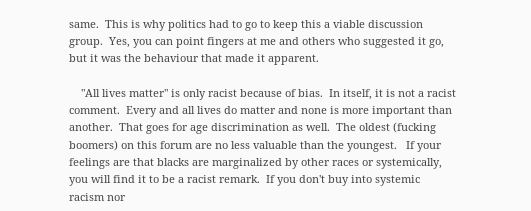same.  This is why politics had to go to keep this a viable discussion group.  Yes, you can point fingers at me and others who suggested it go, but it was the behaviour that made it apparent.

    "All lives matter" is only racist because of bias.  In itself, it is not a racist comment.  Every and all lives do matter and none is more important than another.  That goes for age discrimination as well.  The oldest (fucking boomers) on this forum are no less valuable than the youngest.   If your feelings are that blacks are marginalized by other races or systemically, you will find it to be a racist remark.  If you don't buy into systemic racism nor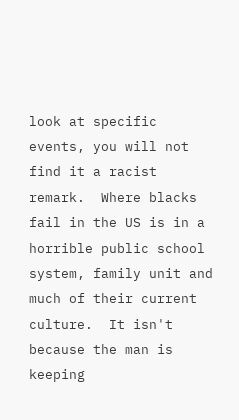look at specific events, you will not find it a racist remark.  Where blacks fail in the US is in a horrible public school system, family unit and much of their current culture.  It isn't because the man is keeping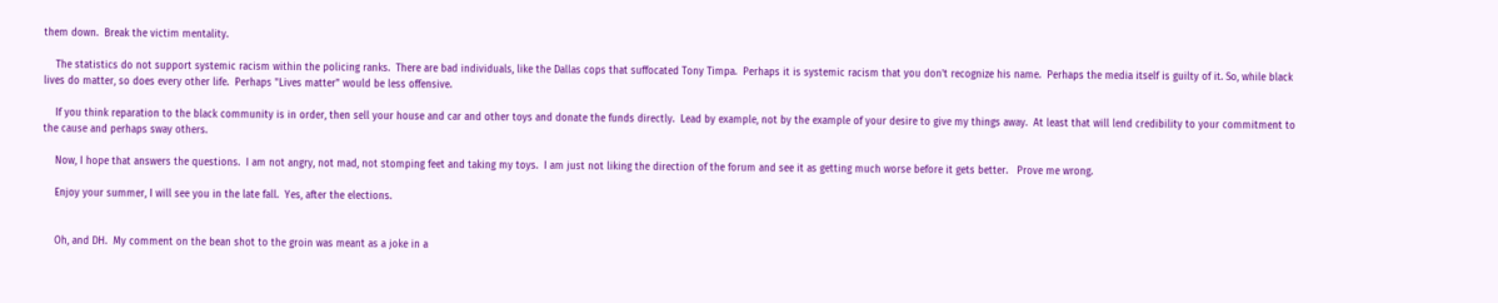them down.  Break the victim mentality.

    The statistics do not support systemic racism within the policing ranks.  There are bad individuals, like the Dallas cops that suffocated Tony Timpa.  Perhaps it is systemic racism that you don't recognize his name.  Perhaps the media itself is guilty of it. So, while black lives do matter, so does every other life.  Perhaps "Lives matter" would be less offensive.

    If you think reparation to the black community is in order, then sell your house and car and other toys and donate the funds directly.  Lead by example, not by the example of your desire to give my things away.  At least that will lend credibility to your commitment to the cause and perhaps sway others.

    Now, I hope that answers the questions.  I am not angry, not mad, not stomping feet and taking my toys.  I am just not liking the direction of the forum and see it as getting much worse before it gets better.   Prove me wrong.

    Enjoy your summer, I will see you in the late fall.  Yes, after the elections.


    Oh, and DH.  My comment on the bean shot to the groin was meant as a joke in a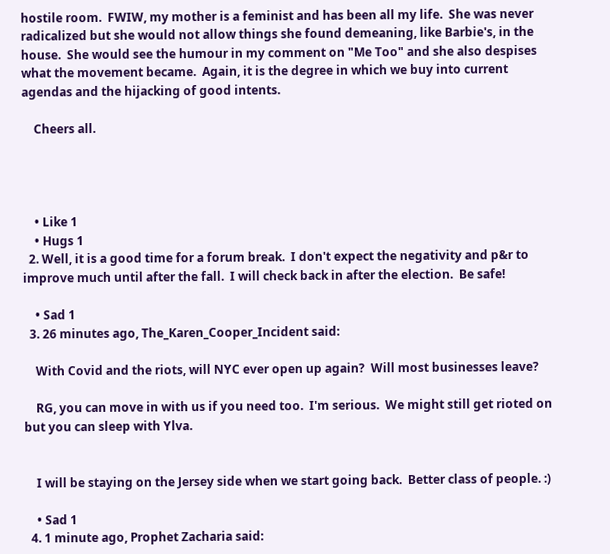hostile room.  FWIW, my mother is a feminist and has been all my life.  She was never radicalized but she would not allow things she found demeaning, like Barbie's, in the house.  She would see the humour in my comment on "Me Too" and she also despises what the movement became.  Again, it is the degree in which we buy into current agendas and the hijacking of good intents.

    Cheers all.




    • Like 1
    • Hugs 1
  2. Well, it is a good time for a forum break.  I don't expect the negativity and p&r to improve much until after the fall.  I will check back in after the election.  Be safe!

    • Sad 1
  3. 26 minutes ago, The_Karen_Cooper_Incident said:

    With Covid and the riots, will NYC ever open up again?  Will most businesses leave?

    RG, you can move in with us if you need too.  I'm serious.  We might still get rioted on but you can sleep with Ylva.


    I will be staying on the Jersey side when we start going back.  Better class of people. :)

    • Sad 1
  4. 1 minute ago, Prophet Zacharia said: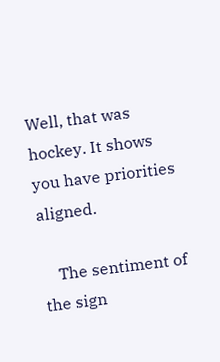Well, that was hockey. It shows you have priorities aligned.

    The sentiment of the sign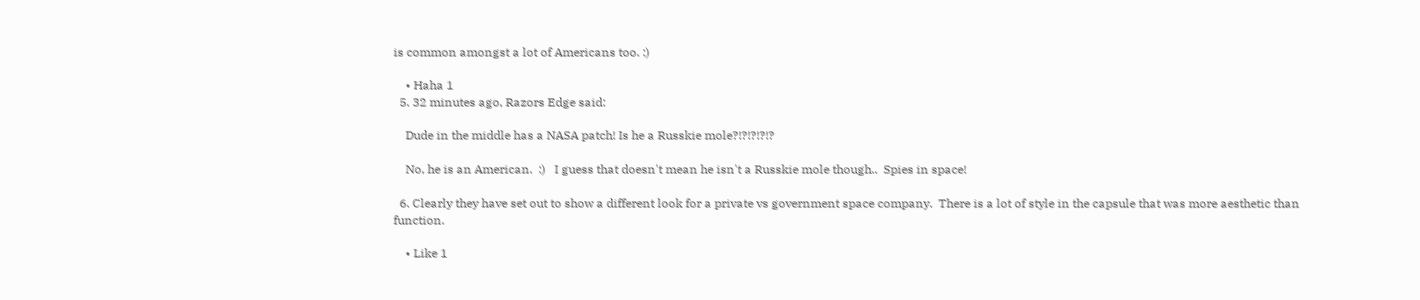is common amongst a lot of Americans too. :)

    • Haha 1
  5. 32 minutes ago, Razors Edge said:

    Dude in the middle has a NASA patch! Is he a Russkie mole?!?!?!?!?

    No, he is an American.  :)   I guess that doesn't mean he isn't a Russkie mole though..  Spies in space!

  6. Clearly they have set out to show a different look for a private vs government space company.  There is a lot of style in the capsule that was more aesthetic than function.

    • Like 1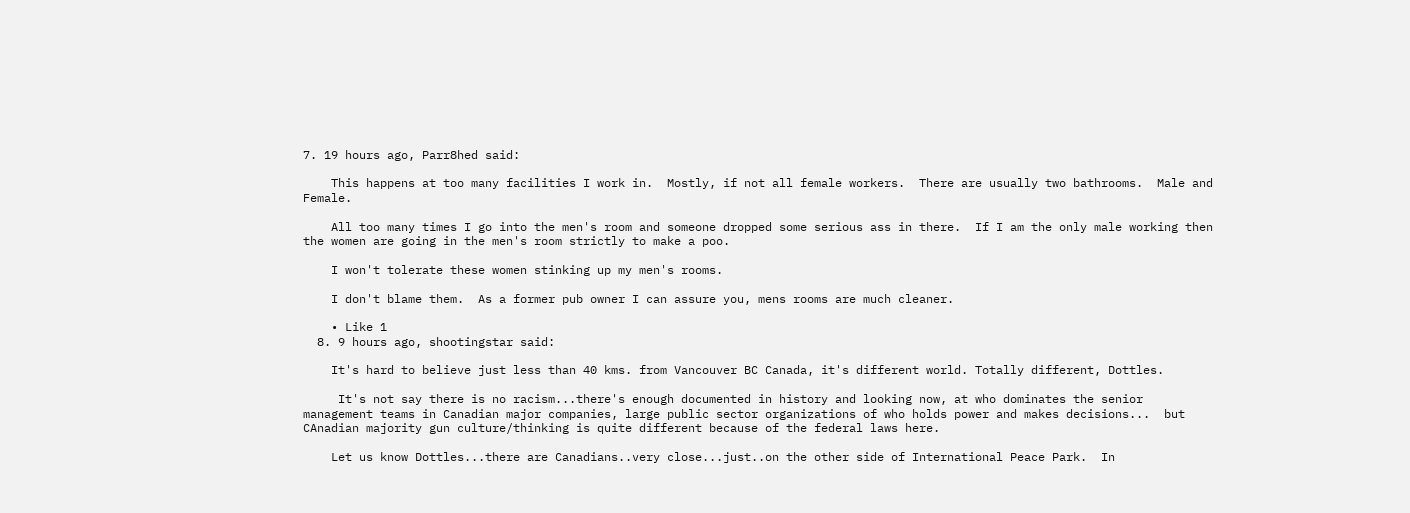7. 19 hours ago, Parr8hed said:

    This happens at too many facilities I work in.  Mostly, if not all female workers.  There are usually two bathrooms.  Male and Female.

    All too many times I go into the men's room and someone dropped some serious ass in there.  If I am the only male working then the women are going in the men's room strictly to make a poo.

    I won't tolerate these women stinking up my men's rooms.

    I don't blame them.  As a former pub owner I can assure you, mens rooms are much cleaner.

    • Like 1
  8. 9 hours ago, shootingstar said:

    It's hard to believe just less than 40 kms. from Vancouver BC Canada, it's different world. Totally different, Dottles.

     It's not say there is no racism...there's enough documented in history and looking now, at who dominates the senior management teams in Canadian major companies, large public sector organizations of who holds power and makes decisions...  but CAnadian majority gun culture/thinking is quite different because of the federal laws here.

    Let us know Dottles...there are Canadians..very close...just..on the other side of International Peace Park.  In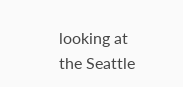looking at the Seattle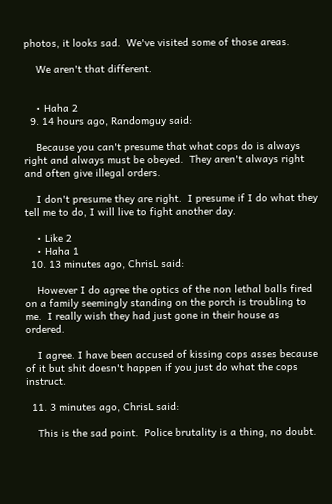photos, it looks sad.  We've visited some of those areas.

    We aren't that different.


    • Haha 2
  9. 14 hours ago, Randomguy said:

    Because you can't presume that what cops do is always right and always must be obeyed.  They aren't always right and often give illegal orders.

    I don't presume they are right.  I presume if I do what they tell me to do, I will live to fight another day.

    • Like 2
    • Haha 1
  10. 13 minutes ago, ChrisL said:

    However I do agree the optics of the non lethal balls fired on a family seemingly standing on the porch is troubling to me.  I really wish they had just gone in their house as ordered.

    I agree. I have been accused of kissing cops asses because of it but shit doesn't happen if you just do what the cops instruct.

  11. 3 minutes ago, ChrisL said:

    This is the sad point.  Police brutality is a thing, no doubt.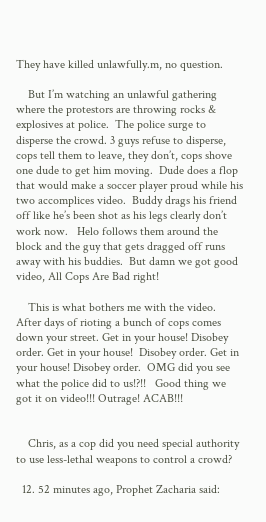They have killed unlawfully.m, no question.

    But I’m watching an unlawful gathering where the protestors are throwing rocks & explosives at police.  The police surge to disperse the crowd. 3 guys refuse to disperse, cops tell them to leave, they don’t, cops shove one dude to get him moving.  Dude does a flop that would make a soccer player proud while his two accomplices video.  Buddy drags his friend off like he’s been shot as his legs clearly don’t work now.   Helo follows them around the block and the guy that gets dragged off runs away with his buddies.  But damn we got good video, All Cops Are Bad right!

    This is what bothers me with the video.  After days of rioting a bunch of cops comes down your street. Get in your house! Disobey order. Get in your house!  Disobey order. Get in your house! Disobey order.  OMG did you see what the police did to us!?!!   Good thing we got it on video!!! Outrage! ACAB!!!


    Chris, as a cop did you need special authority to use less-lethal weapons to control a crowd?

  12. 52 minutes ago, Prophet Zacharia said: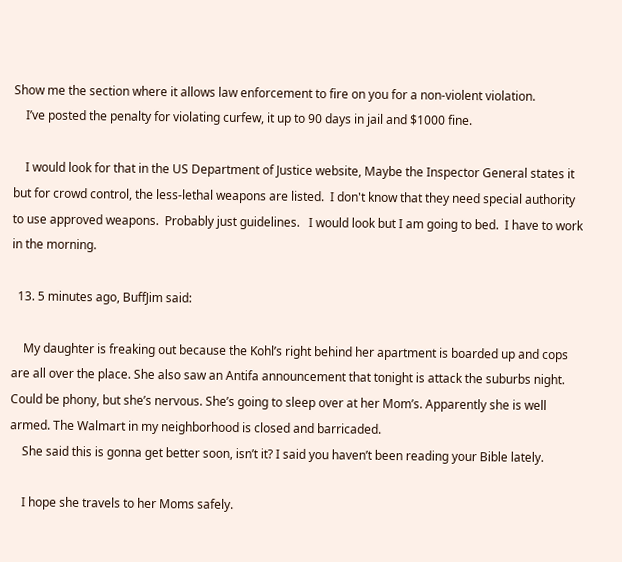Show me the section where it allows law enforcement to fire on you for a non-violent violation.
    I’ve posted the penalty for violating curfew, it up to 90 days in jail and $1000 fine.

    I would look for that in the US Department of Justice website, Maybe the Inspector General states it but for crowd control, the less-lethal weapons are listed.  I don't know that they need special authority to use approved weapons.  Probably just guidelines.   I would look but I am going to bed.  I have to work in the morning.

  13. 5 minutes ago, BuffJim said:

    My daughter is freaking out because the Kohl’s right behind her apartment is boarded up and cops are all over the place. She also saw an Antifa announcement that tonight is attack the suburbs night. Could be phony, but she’s nervous. She’s going to sleep over at her Mom’s. Apparently she is well armed. The Walmart in my neighborhood is closed and barricaded.
    She said this is gonna get better soon, isn’t it? I said you haven’t been reading your Bible lately.

    I hope she travels to her Moms safely.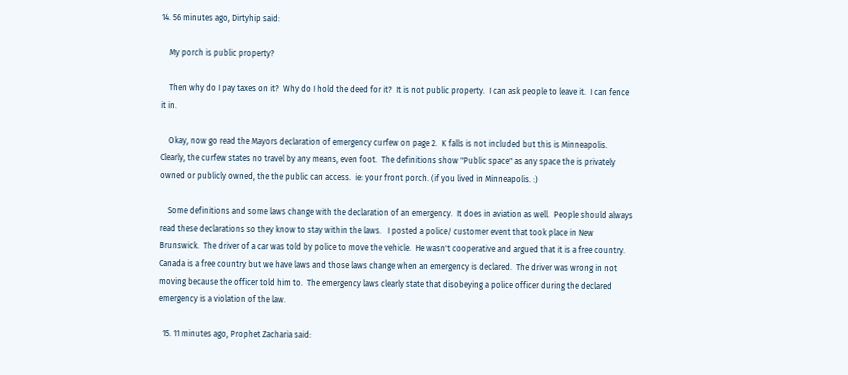14. 56 minutes ago, Dirtyhip said:

    My porch is public property?

    Then why do I pay taxes on it?  Why do I hold the deed for it?  It is not public property.  I can ask people to leave it.  I can fence it in.

    Okay, now go read the Mayors declaration of emergency curfew on page 2.  K falls is not included but this is Minneapolis.   Clearly, the curfew states no travel by any means, even foot.  The definitions show "Public space" as any space the is privately owned or publicly owned, the the public can access.  ie: your front porch. (if you lived in Minneapolis. :)

    Some definitions and some laws change with the declaration of an emergency.  It does in aviation as well.  People should always read these declarations so they know to stay within the laws.   I posted a police/ customer event that took place in New Brunswick.  The driver of a car was told by police to move the vehicle.  He wasn't cooperative and argued that it is a free country.  Canada is a free country but we have laws and those laws change when an emergency is declared.  The driver was wrong in not moving because the officer told him to.  The emergency laws clearly state that disobeying a police officer during the declared emergency is a violation of the law.

  15. 11 minutes ago, Prophet Zacharia said: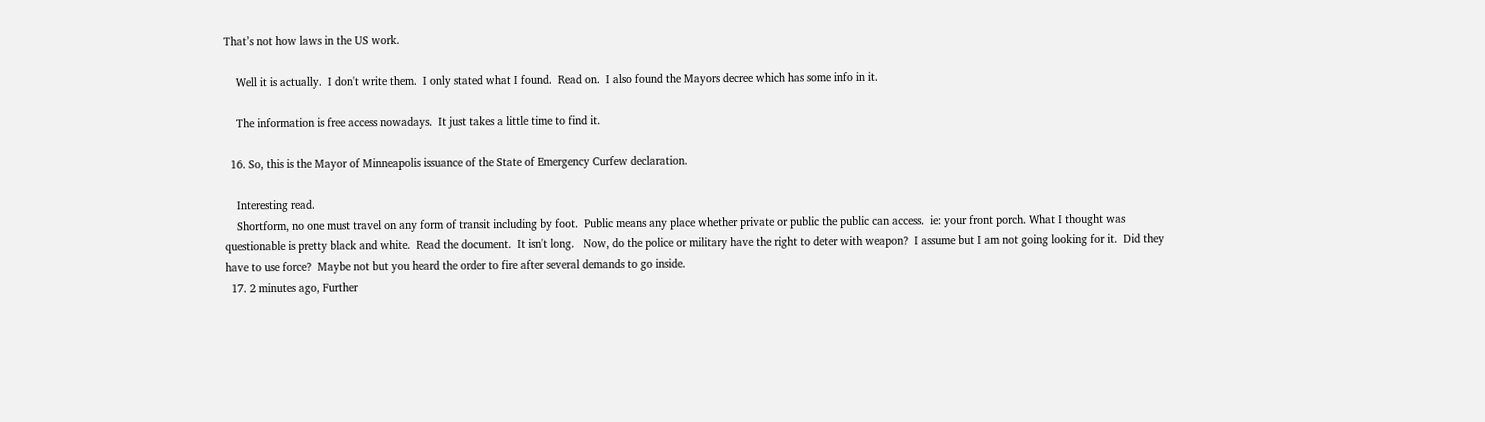That’s not how laws in the US work.

    Well it is actually.  I don't write them.  I only stated what I found.  Read on.  I also found the Mayors decree which has some info in it.

    The information is free access nowadays.  It just takes a little time to find it.

  16. So, this is the Mayor of Minneapolis issuance of the State of Emergency Curfew declaration.

    Interesting read.
    Shortform, no one must travel on any form of transit including by foot.  Public means any place whether private or public the public can access.  ie: your front porch. What I thought was questionable is pretty black and white.  Read the document.  It isn't long.   Now, do the police or military have the right to deter with weapon?  I assume but I am not going looking for it.  Did they have to use force?  Maybe not but you heard the order to fire after several demands to go inside.
  17. 2 minutes ago, Further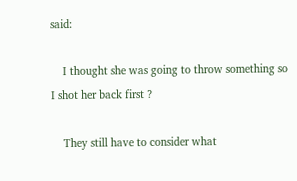said:

    I thought she was going to throw something so I shot her back first ?

    They still have to consider what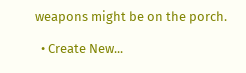weapons might be on the porch.

  • Create New...